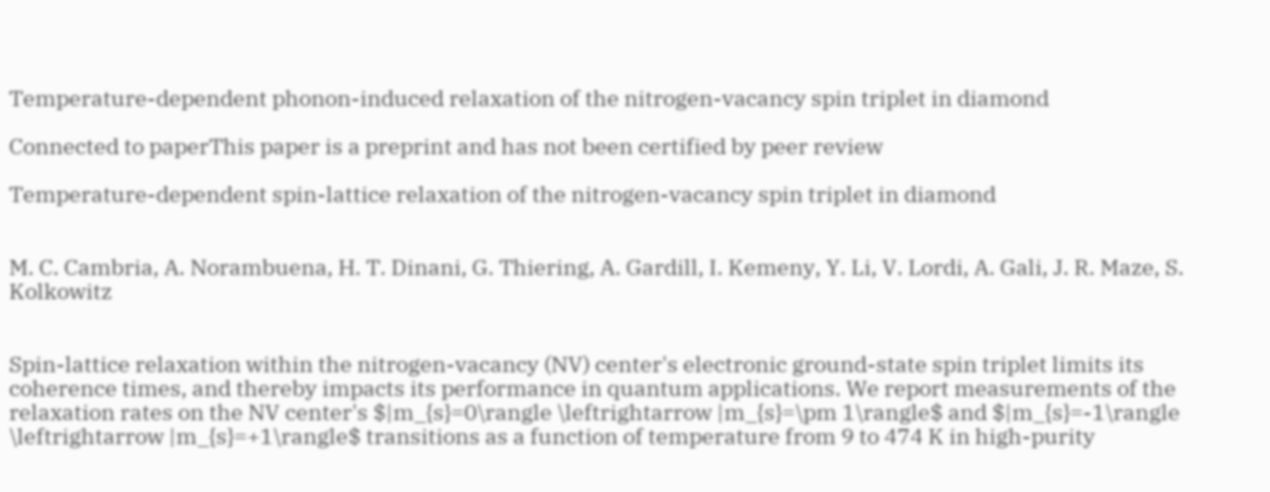Temperature-dependent phonon-induced relaxation of the nitrogen-vacancy spin triplet in diamond

Connected to paperThis paper is a preprint and has not been certified by peer review

Temperature-dependent spin-lattice relaxation of the nitrogen-vacancy spin triplet in diamond


M. C. Cambria, A. Norambuena, H. T. Dinani, G. Thiering, A. Gardill, I. Kemeny, Y. Li, V. Lordi, A. Gali, J. R. Maze, S. Kolkowitz


Spin-lattice relaxation within the nitrogen-vacancy (NV) center's electronic ground-state spin triplet limits its coherence times, and thereby impacts its performance in quantum applications. We report measurements of the relaxation rates on the NV center's $|m_{s}=0\rangle \leftrightarrow |m_{s}=\pm 1\rangle$ and $|m_{s}=-1\rangle \leftrightarrow |m_{s}=+1\rangle$ transitions as a function of temperature from 9 to 474 K in high-purity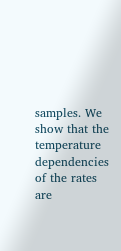samples. We show that the temperature dependencies of the rates are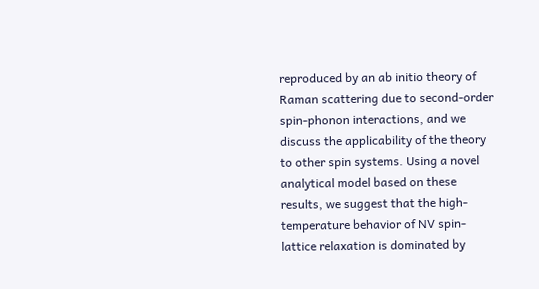reproduced by an ab initio theory of Raman scattering due to second-order spin-phonon interactions, and we discuss the applicability of the theory to other spin systems. Using a novel analytical model based on these results, we suggest that the high-temperature behavior of NV spin-lattice relaxation is dominated by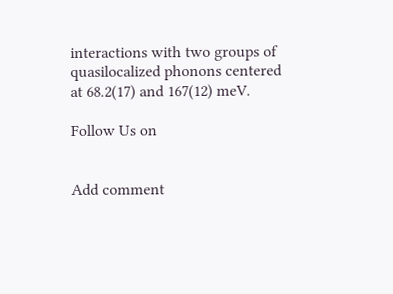interactions with two groups of quasilocalized phonons centered at 68.2(17) and 167(12) meV.

Follow Us on


Add comment